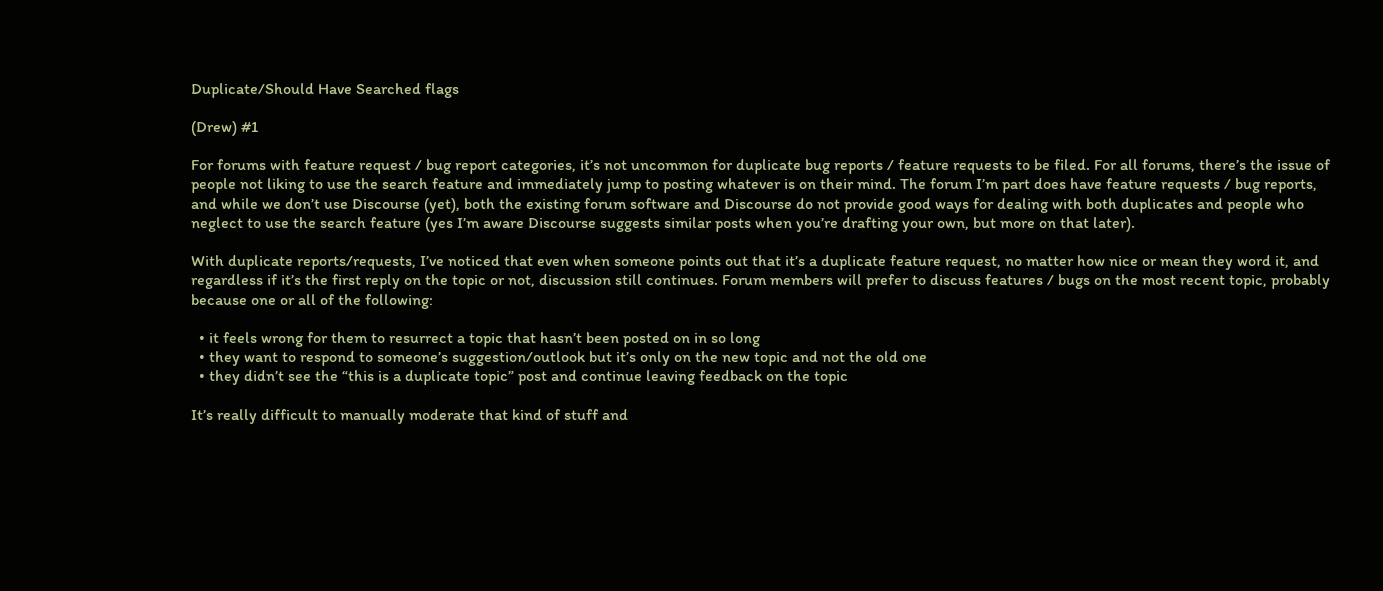Duplicate/Should Have Searched flags

(Drew) #1

For forums with feature request / bug report categories, it’s not uncommon for duplicate bug reports / feature requests to be filed. For all forums, there’s the issue of people not liking to use the search feature and immediately jump to posting whatever is on their mind. The forum I’m part does have feature requests / bug reports, and while we don’t use Discourse (yet), both the existing forum software and Discourse do not provide good ways for dealing with both duplicates and people who neglect to use the search feature (yes I’m aware Discourse suggests similar posts when you’re drafting your own, but more on that later).

With duplicate reports/requests, I’ve noticed that even when someone points out that it’s a duplicate feature request, no matter how nice or mean they word it, and regardless if it’s the first reply on the topic or not, discussion still continues. Forum members will prefer to discuss features / bugs on the most recent topic, probably because one or all of the following:

  • it feels wrong for them to resurrect a topic that hasn’t been posted on in so long
  • they want to respond to someone’s suggestion/outlook but it’s only on the new topic and not the old one
  • they didn’t see the “this is a duplicate topic” post and continue leaving feedback on the topic

It’s really difficult to manually moderate that kind of stuff and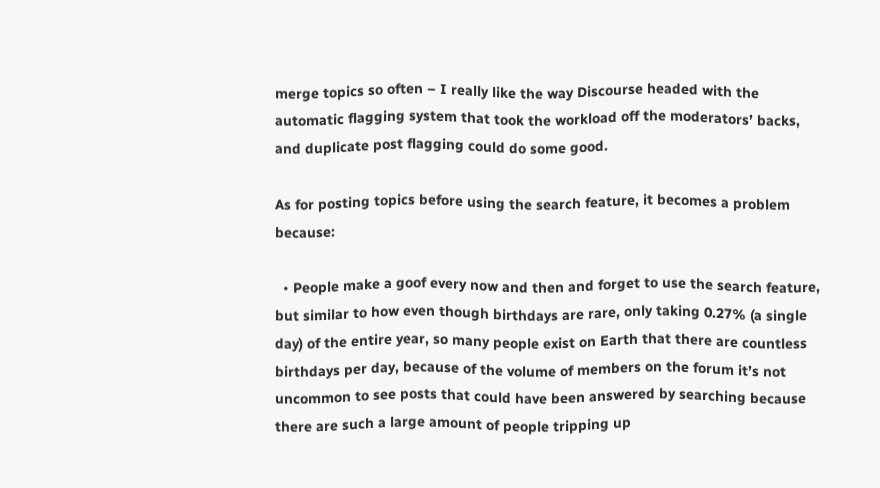merge topics so often – I really like the way Discourse headed with the automatic flagging system that took the workload off the moderators’ backs, and duplicate post flagging could do some good.

As for posting topics before using the search feature, it becomes a problem because:

  • People make a goof every now and then and forget to use the search feature, but similar to how even though birthdays are rare, only taking 0.27% (a single day) of the entire year, so many people exist on Earth that there are countless birthdays per day, because of the volume of members on the forum it’s not uncommon to see posts that could have been answered by searching because there are such a large amount of people tripping up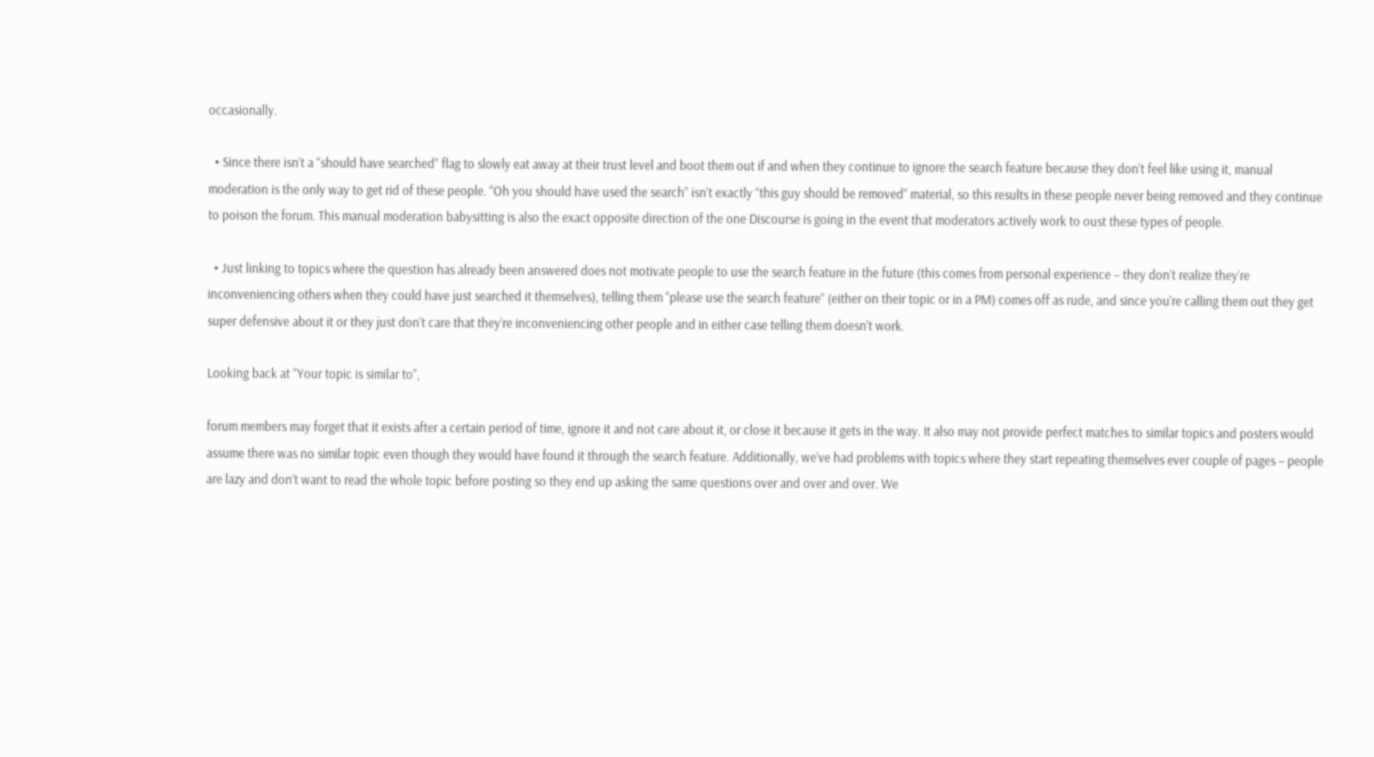occasionally.

  • Since there isn’t a “should have searched” flag to slowly eat away at their trust level and boot them out if and when they continue to ignore the search feature because they don’t feel like using it, manual moderation is the only way to get rid of these people. “Oh you should have used the search” isn’t exactly “this guy should be removed” material, so this results in these people never being removed and they continue to poison the forum. This manual moderation babysitting is also the exact opposite direction of the one Discourse is going in the event that moderators actively work to oust these types of people.

  • Just linking to topics where the question has already been answered does not motivate people to use the search feature in the future (this comes from personal experience – they don’t realize they’re inconveniencing others when they could have just searched it themselves), telling them “please use the search feature” (either on their topic or in a PM) comes off as rude, and since you’re calling them out they get super defensive about it or they just don’t care that they’re inconveniencing other people and in either case telling them doesn’t work.

Looking back at “Your topic is similar to”,

forum members may forget that it exists after a certain period of time, ignore it and not care about it, or close it because it gets in the way. It also may not provide perfect matches to similar topics and posters would assume there was no similar topic even though they would have found it through the search feature. Additionally, we’ve had problems with topics where they start repeating themselves ever couple of pages – people are lazy and don’t want to read the whole topic before posting so they end up asking the same questions over and over and over. We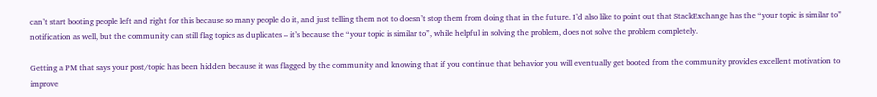can’t start booting people left and right for this because so many people do it, and just telling them not to doesn’t stop them from doing that in the future. I’d also like to point out that StackExchange has the “your topic is similar to” notification as well, but the community can still flag topics as duplicates – it’s because the “your topic is similar to”, while helpful in solving the problem, does not solve the problem completely.

Getting a PM that says your post/topic has been hidden because it was flagged by the community and knowing that if you continue that behavior you will eventually get booted from the community provides excellent motivation to improve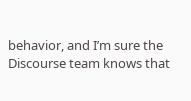behavior, and I’m sure the Discourse team knows that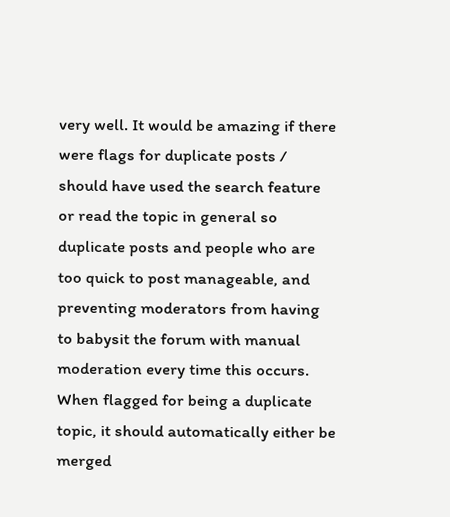very well. It would be amazing if there were flags for duplicate posts / should have used the search feature or read the topic in general so duplicate posts and people who are too quick to post manageable, and preventing moderators from having to babysit the forum with manual moderation every time this occurs. When flagged for being a duplicate topic, it should automatically either be merged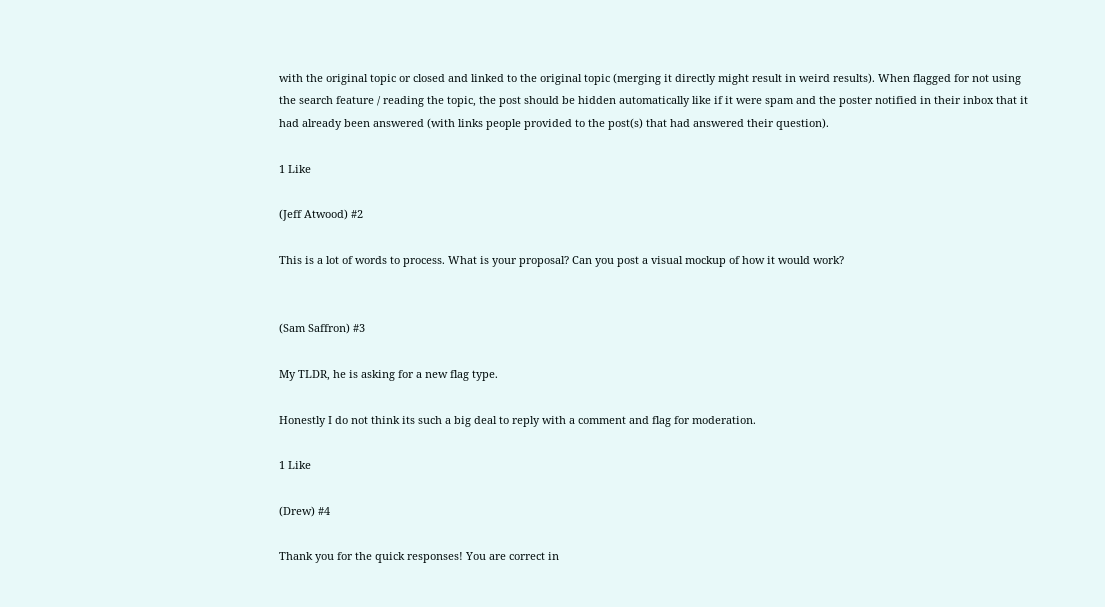with the original topic or closed and linked to the original topic (merging it directly might result in weird results). When flagged for not using the search feature / reading the topic, the post should be hidden automatically like if it were spam and the poster notified in their inbox that it had already been answered (with links people provided to the post(s) that had answered their question).

1 Like

(Jeff Atwood) #2

This is a lot of words to process. What is your proposal? Can you post a visual mockup of how it would work?


(Sam Saffron) #3

My TLDR, he is asking for a new flag type.

Honestly I do not think its such a big deal to reply with a comment and flag for moderation.

1 Like

(Drew) #4

Thank you for the quick responses! You are correct in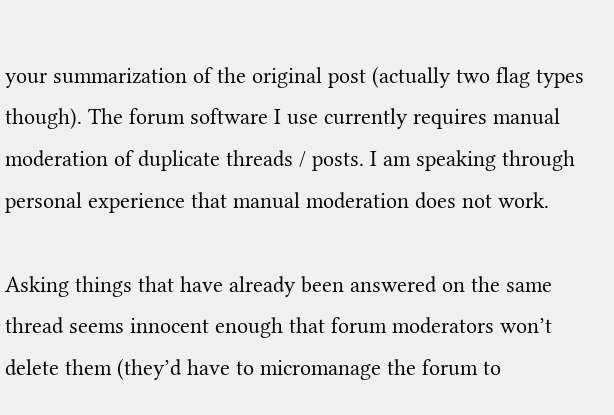your summarization of the original post (actually two flag types though). The forum software I use currently requires manual moderation of duplicate threads / posts. I am speaking through personal experience that manual moderation does not work.

Asking things that have already been answered on the same thread seems innocent enough that forum moderators won’t delete them (they’d have to micromanage the forum to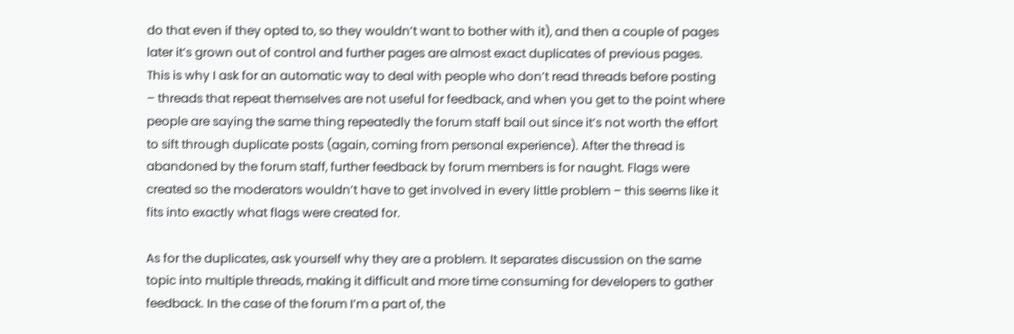do that even if they opted to, so they wouldn’t want to bother with it), and then a couple of pages later it’s grown out of control and further pages are almost exact duplicates of previous pages. This is why I ask for an automatic way to deal with people who don’t read threads before posting – threads that repeat themselves are not useful for feedback, and when you get to the point where people are saying the same thing repeatedly the forum staff bail out since it’s not worth the effort to sift through duplicate posts (again, coming from personal experience). After the thread is abandoned by the forum staff, further feedback by forum members is for naught. Flags were created so the moderators wouldn’t have to get involved in every little problem – this seems like it fits into exactly what flags were created for.

As for the duplicates, ask yourself why they are a problem. It separates discussion on the same topic into multiple threads, making it difficult and more time consuming for developers to gather feedback. In the case of the forum I’m a part of, the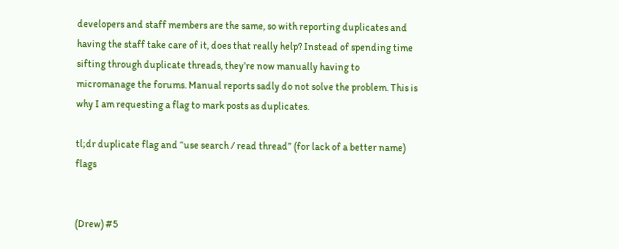developers and staff members are the same, so with reporting duplicates and having the staff take care of it, does that really help? Instead of spending time sifting through duplicate threads, they’re now manually having to micromanage the forums. Manual reports sadly do not solve the problem. This is why I am requesting a flag to mark posts as duplicates.

tl;dr duplicate flag and “use search / read thread” (for lack of a better name) flags


(Drew) #5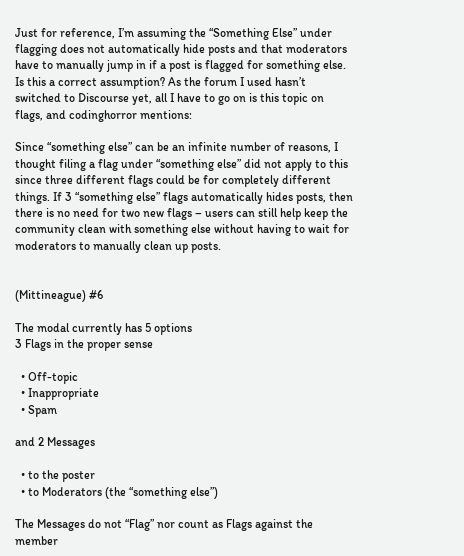Just for reference, I’m assuming the “Something Else” under flagging does not automatically hide posts and that moderators have to manually jump in if a post is flagged for something else. Is this a correct assumption? As the forum I used hasn’t switched to Discourse yet, all I have to go on is this topic on flags, and codinghorror mentions:

Since “something else” can be an infinite number of reasons, I thought filing a flag under “something else” did not apply to this since three different flags could be for completely different things. If 3 “something else” flags automatically hides posts, then there is no need for two new flags – users can still help keep the community clean with something else without having to wait for moderators to manually clean up posts.


(Mittineague) #6

The modal currently has 5 options
3 Flags in the proper sense

  • Off-topic
  • Inappropriate
  • Spam

and 2 Messages

  • to the poster
  • to Moderators (the “something else”)

The Messages do not “Flag” nor count as Flags against the member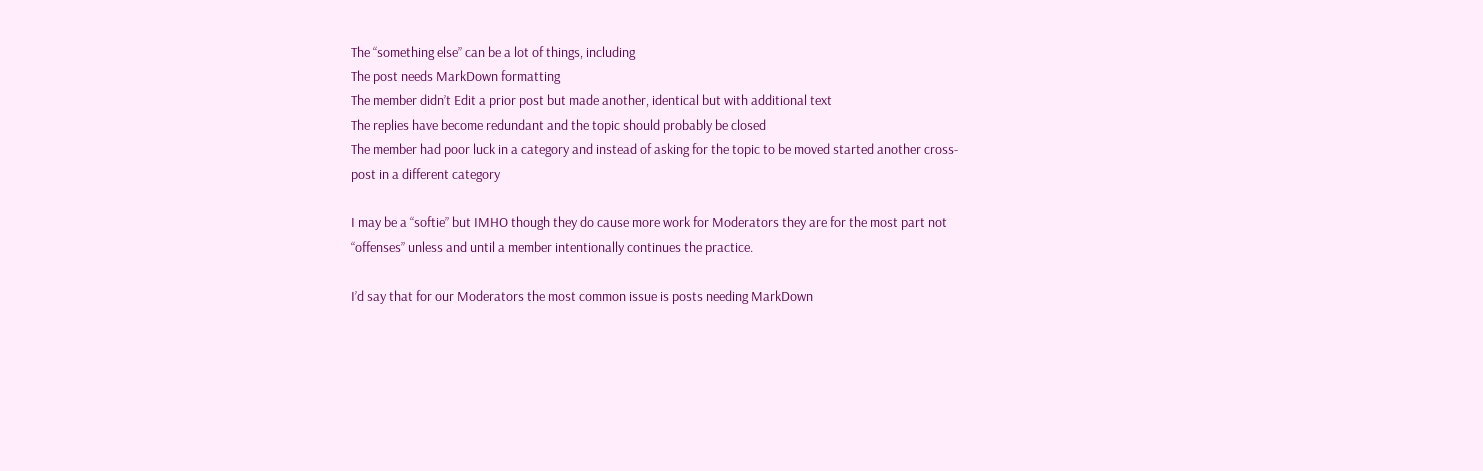The “something else” can be a lot of things, including
The post needs MarkDown formatting
The member didn’t Edit a prior post but made another, identical but with additional text
The replies have become redundant and the topic should probably be closed
The member had poor luck in a category and instead of asking for the topic to be moved started another cross-post in a different category

I may be a “softie” but IMHO though they do cause more work for Moderators they are for the most part not “offenses” unless and until a member intentionally continues the practice.

I’d say that for our Moderators the most common issue is posts needing MarkDown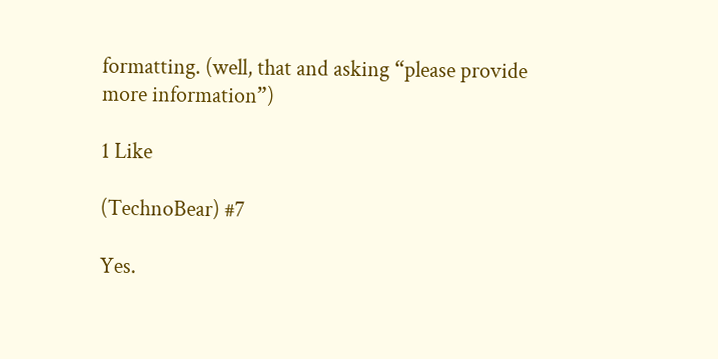formatting. (well, that and asking “please provide more information”)

1 Like

(TechnoBear) #7

Yes.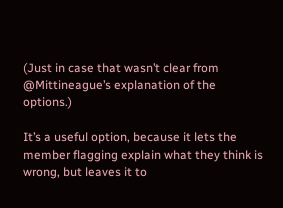(Just in case that wasn’t clear from @Mittineague’s explanation of the options.)

It’s a useful option, because it lets the member flagging explain what they think is wrong, but leaves it to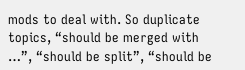mods to deal with. So duplicate topics, “should be merged with …”, “should be split”, “should be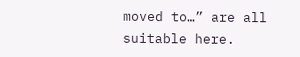moved to…” are all suitable here.